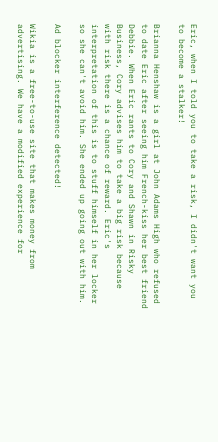Eric, when I told you to take a risk, I didn't want you to become a stalker!

Brianna Henshaw is a girl at John Adams High who refused to date Eric after seeing him French-kiss her best friend Debbie. When Eric rants to Cory and Shawn in Risky Business, Cory advises him to take a big risk because with risk there is a chance of reward. Eric's interpretation of this is to stuff himself in her locker so she can't avoid him. She ended up going out with him.

Ad blocker interference detected!

Wikia is a free-to-use site that makes money from advertising. We have a modified experience for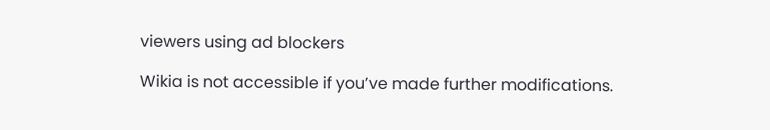viewers using ad blockers

Wikia is not accessible if you’ve made further modifications.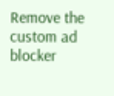Remove the custom ad blocker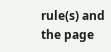rule(s) and the page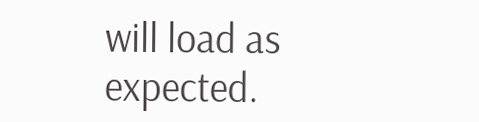will load as expected.